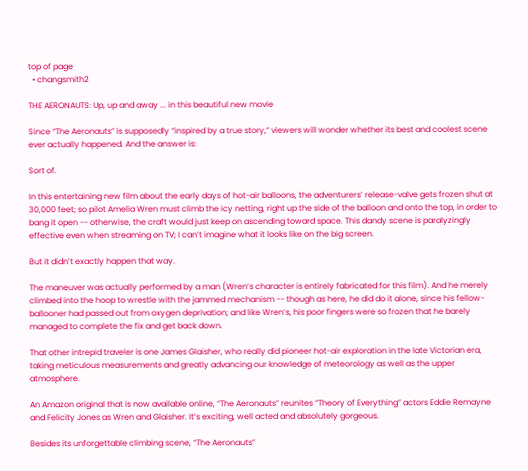top of page
  • changsmith2

THE AERONAUTS: Up, up and away ... in this beautiful new movie

Since “The Aeronauts” is supposedly “inspired by a true story,” viewers will wonder whether its best and coolest scene ever actually happened. And the answer is:

Sort of.

In this entertaining new film about the early days of hot-air balloons, the adventurers’ release-valve gets frozen shut at 30,000 feet; so pilot Amelia Wren must climb the icy netting, right up the side of the balloon and onto the top, in order to bang it open -- otherwise, the craft would just keep on ascending toward space. This dandy scene is paralyzingly effective even when streaming on TV; I can’t imagine what it looks like on the big screen.

But it didn’t exactly happen that way.

The maneuver was actually performed by a man (Wren’s character is entirely fabricated for this film). And he merely climbed into the hoop to wrestle with the jammed mechanism -- though as here, he did do it alone, since his fellow-ballooner had passed out from oxygen deprivation; and like Wren’s, his poor fingers were so frozen that he barely managed to complete the fix and get back down.

That other intrepid traveler is one James Glaisher, who really did pioneer hot-air exploration in the late Victorian era, taking meticulous measurements and greatly advancing our knowledge of meteorology as well as the upper atmosphere.

An Amazon original that is now available online, “The Aeronauts” reunites “Theory of Everything” actors Eddie Remayne and Felicity Jones as Wren and Glaisher. It’s exciting, well acted and absolutely gorgeous.

Besides its unforgettable climbing scene, “The Aeronauts”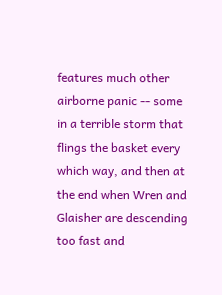features much other airborne panic -- some in a terrible storm that flings the basket every which way, and then at the end when Wren and Glaisher are descending too fast and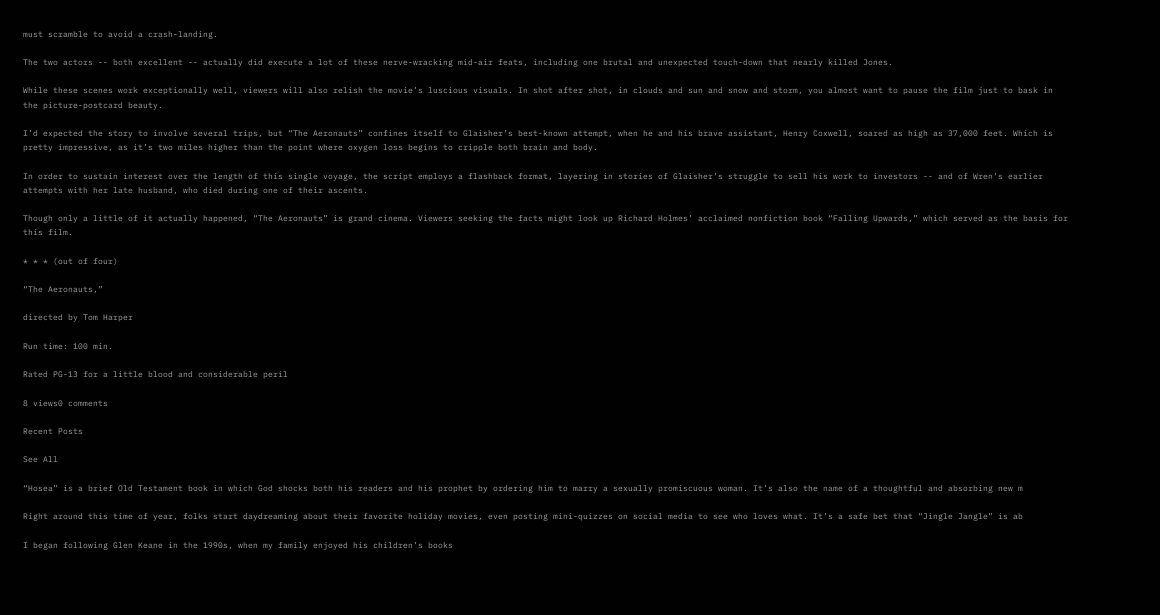must scramble to avoid a crash-landing.

The two actors -- both excellent -- actually did execute a lot of these nerve-wracking mid-air feats, including one brutal and unexpected touch-down that nearly killed Jones.

While these scenes work exceptionally well, viewers will also relish the movie’s luscious visuals. In shot after shot, in clouds and sun and snow and storm, you almost want to pause the film just to bask in the picture-postcard beauty.

I’d expected the story to involve several trips, but “The Aeronauts” confines itself to Glaisher’s best-known attempt, when he and his brave assistant, Henry Coxwell, soared as high as 37,000 feet. Which is pretty impressive, as it’s two miles higher than the point where oxygen loss begins to cripple both brain and body.

In order to sustain interest over the length of this single voyage, the script employs a flashback format, layering in stories of Glaisher’s struggle to sell his work to investors -- and of Wren’s earlier attempts with her late husband, who died during one of their ascents.

Though only a little of it actually happened, “The Aeronauts” is grand cinema. Viewers seeking the facts might look up Richard Holmes’ acclaimed nonfiction book “Falling Upwards,” which served as the basis for this film.

* * * (out of four)

“The Aeronauts,”

directed by Tom Harper

Run time: 100 min.

Rated PG-13 for a little blood and considerable peril

8 views0 comments

Recent Posts

See All

“Hosea” is a brief Old Testament book in which God shocks both his readers and his prophet by ordering him to marry a sexually promiscuous woman. It’s also the name of a thoughtful and absorbing new m

Right around this time of year, folks start daydreaming about their favorite holiday movies, even posting mini-quizzes on social media to see who loves what. It’s a safe bet that “Jingle Jangle” is ab

I began following Glen Keane in the 1990s, when my family enjoyed his children’s books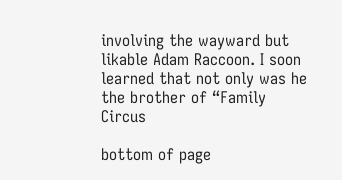involving the wayward but likable Adam Raccoon. I soon learned that not only was he the brother of “Family Circus

bottom of page